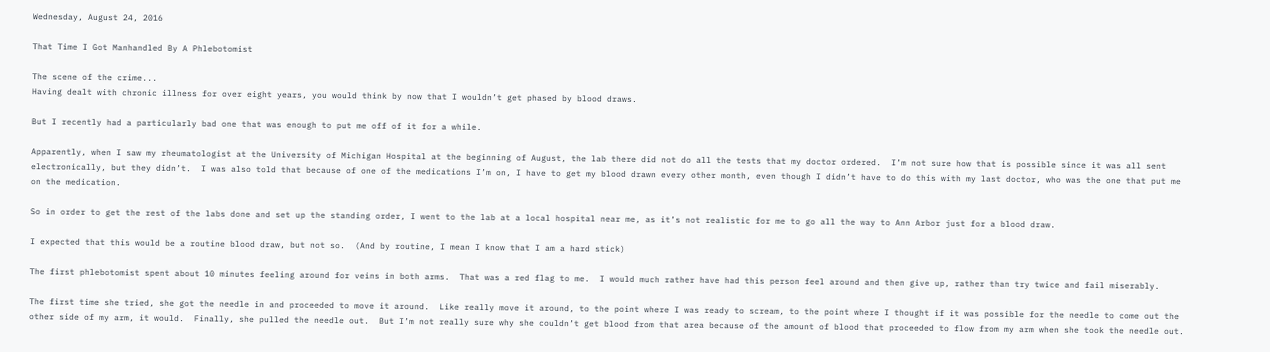Wednesday, August 24, 2016

That Time I Got Manhandled By A Phlebotomist

The scene of the crime...
Having dealt with chronic illness for over eight years, you would think by now that I wouldn’t get phased by blood draws.

But I recently had a particularly bad one that was enough to put me off of it for a while.

Apparently, when I saw my rheumatologist at the University of Michigan Hospital at the beginning of August, the lab there did not do all the tests that my doctor ordered.  I’m not sure how that is possible since it was all sent electronically, but they didn’t.  I was also told that because of one of the medications I’m on, I have to get my blood drawn every other month, even though I didn’t have to do this with my last doctor, who was the one that put me on the medication.

So in order to get the rest of the labs done and set up the standing order, I went to the lab at a local hospital near me, as it’s not realistic for me to go all the way to Ann Arbor just for a blood draw.

I expected that this would be a routine blood draw, but not so.  (And by routine, I mean I know that I am a hard stick)

The first phlebotomist spent about 10 minutes feeling around for veins in both arms.  That was a red flag to me.  I would much rather have had this person feel around and then give up, rather than try twice and fail miserably.

The first time she tried, she got the needle in and proceeded to move it around.  Like really move it around, to the point where I was ready to scream, to the point where I thought if it was possible for the needle to come out the other side of my arm, it would.  Finally, she pulled the needle out.  But I’m not really sure why she couldn’t get blood from that area because of the amount of blood that proceeded to flow from my arm when she took the needle out.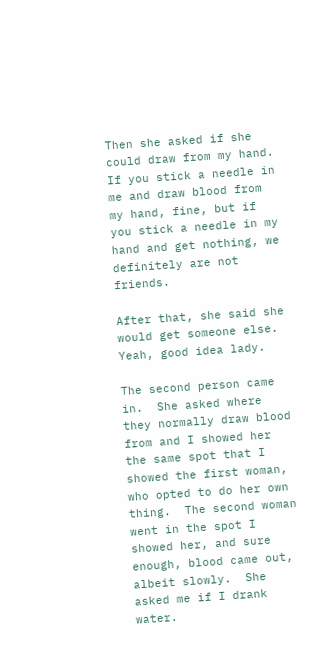Then she asked if she could draw from my hand.  If you stick a needle in me and draw blood from my hand, fine, but if you stick a needle in my hand and get nothing, we definitely are not friends.

After that, she said she would get someone else.  Yeah, good idea lady.

The second person came in.  She asked where they normally draw blood from and I showed her the same spot that I showed the first woman, who opted to do her own thing.  The second woman went in the spot I showed her, and sure enough, blood came out, albeit slowly.  She asked me if I drank water.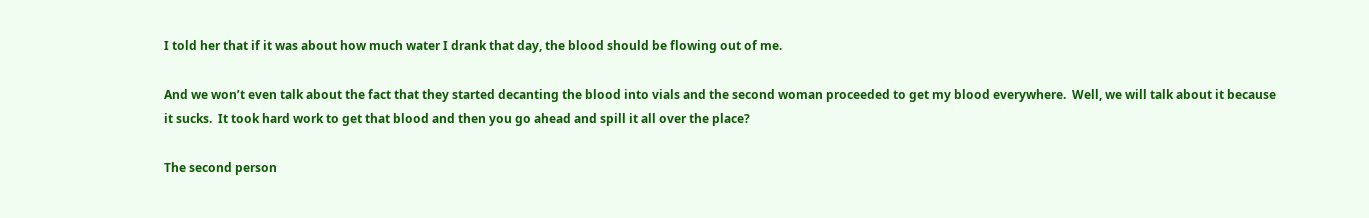I told her that if it was about how much water I drank that day, the blood should be flowing out of me.

And we won’t even talk about the fact that they started decanting the blood into vials and the second woman proceeded to get my blood everywhere.  Well, we will talk about it because it sucks.  It took hard work to get that blood and then you go ahead and spill it all over the place?

The second person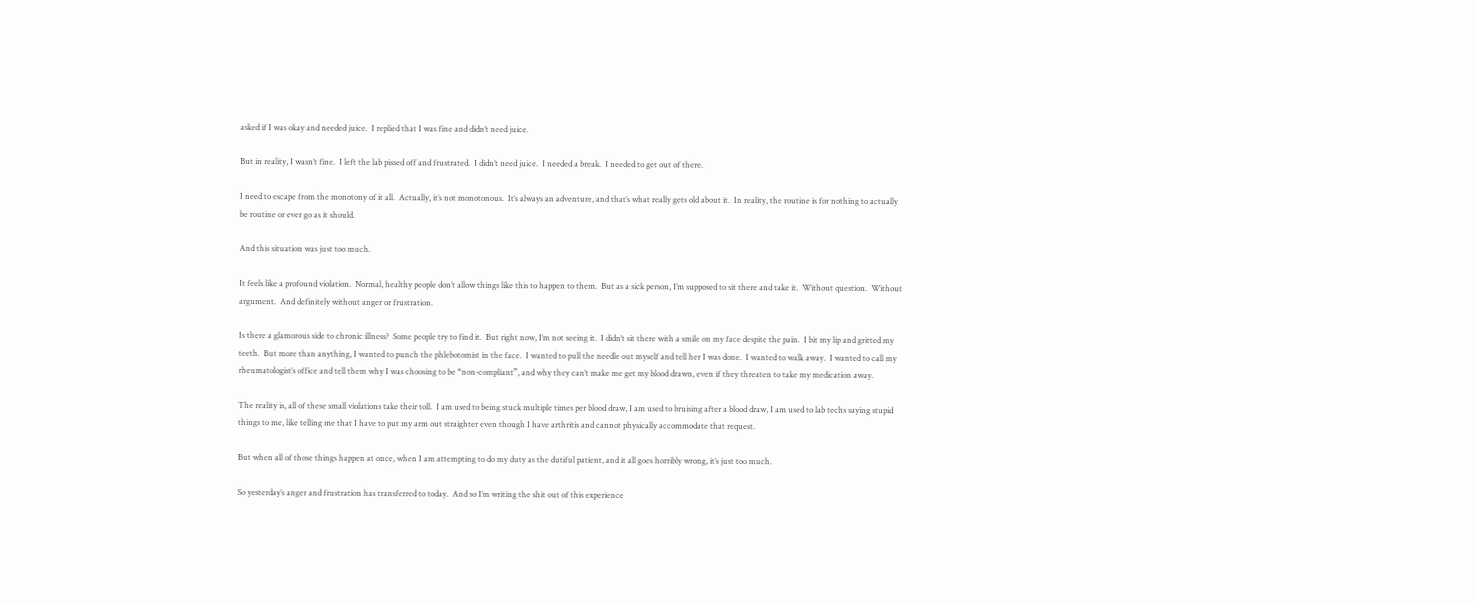asked if I was okay and needed juice.  I replied that I was fine and didn’t need juice.

But in reality, I wasn’t fine.  I left the lab pissed off and frustrated.  I didn’t need juice.  I needed a break.  I needed to get out of there.

I need to escape from the monotony of it all.  Actually, it’s not monotonous.  It’s always an adventure, and that’s what really gets old about it.  In reality, the routine is for nothing to actually be routine or ever go as it should.

And this situation was just too much.

It feels like a profound violation.  Normal, healthy people don’t allow things like this to happen to them.  But as a sick person, I’m supposed to sit there and take it.  Without question.  Without argument.  And definitely without anger or frustration.

Is there a glamorous side to chronic illness?  Some people try to find it.  But right now, I’m not seeing it.  I didn’t sit there with a smile on my face despite the pain.  I bit my lip and gritted my teeth.  But more than anything, I wanted to punch the phlebotomist in the face.  I wanted to pull the needle out myself and tell her I was done.  I wanted to walk away.  I wanted to call my rheumatologist’s office and tell them why I was choosing to be “non-compliant”, and why they can’t make me get my blood drawn, even if they threaten to take my medication away.

The reality is, all of these small violations take their toll.  I am used to being stuck multiple times per blood draw, I am used to bruising after a blood draw, I am used to lab techs saying stupid things to me, like telling me that I have to put my arm out straighter even though I have arthritis and cannot physically accommodate that request.

But when all of those things happen at once, when I am attempting to do my duty as the dutiful patient, and it all goes horribly wrong, it’s just too much.

So yesterday’s anger and frustration has transferred to today.  And so I’m writing the shit out of this experience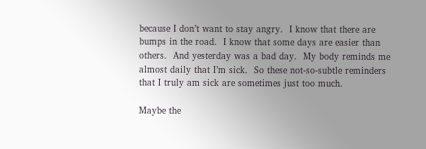because I don’t want to stay angry.  I know that there are bumps in the road.  I know that some days are easier than others.  And yesterday was a bad day.  My body reminds me almost daily that I’m sick.  So these not-so-subtle reminders that I truly am sick are sometimes just too much.

Maybe the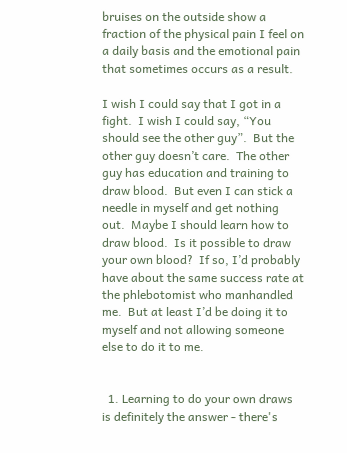bruises on the outside show a fraction of the physical pain I feel on a daily basis and the emotional pain that sometimes occurs as a result.

I wish I could say that I got in a fight.  I wish I could say, “You should see the other guy”.  But the other guy doesn’t care.  The other guy has education and training to draw blood.  But even I can stick a needle in myself and get nothing out.  Maybe I should learn how to draw blood.  Is it possible to draw your own blood?  If so, I’d probably have about the same success rate at the phlebotomist who manhandled me.  But at least I’d be doing it to myself and not allowing someone else to do it to me.


  1. Learning to do your own draws is definitely the answer - there's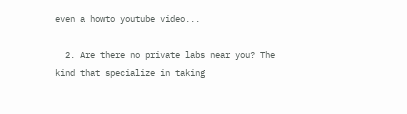even a howto youtube video...

  2. Are there no private labs near you? The kind that specialize in taking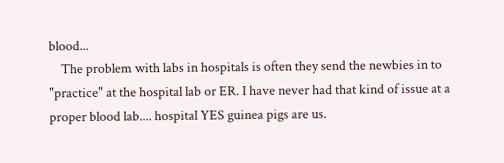blood...
    The problem with labs in hospitals is often they send the newbies in to "practice" at the hospital lab or ER. I have never had that kind of issue at a proper blood lab.... hospital YES guinea pigs are us.